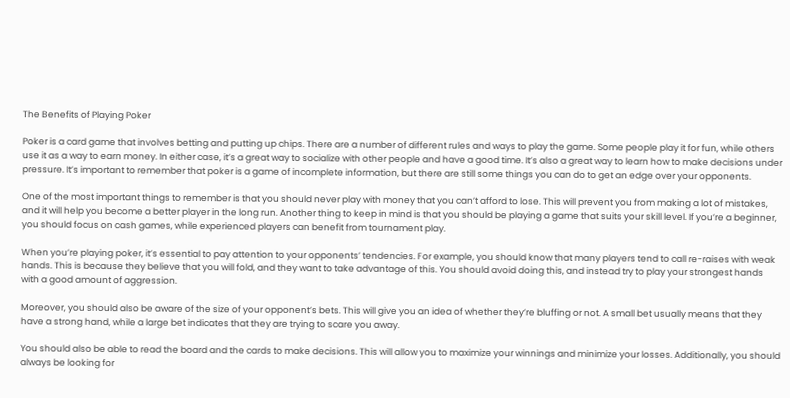The Benefits of Playing Poker

Poker is a card game that involves betting and putting up chips. There are a number of different rules and ways to play the game. Some people play it for fun, while others use it as a way to earn money. In either case, it’s a great way to socialize with other people and have a good time. It’s also a great way to learn how to make decisions under pressure. It’s important to remember that poker is a game of incomplete information, but there are still some things you can do to get an edge over your opponents.

One of the most important things to remember is that you should never play with money that you can’t afford to lose. This will prevent you from making a lot of mistakes, and it will help you become a better player in the long run. Another thing to keep in mind is that you should be playing a game that suits your skill level. If you’re a beginner, you should focus on cash games, while experienced players can benefit from tournament play.

When you’re playing poker, it’s essential to pay attention to your opponents’ tendencies. For example, you should know that many players tend to call re-raises with weak hands. This is because they believe that you will fold, and they want to take advantage of this. You should avoid doing this, and instead try to play your strongest hands with a good amount of aggression.

Moreover, you should also be aware of the size of your opponent’s bets. This will give you an idea of whether they’re bluffing or not. A small bet usually means that they have a strong hand, while a large bet indicates that they are trying to scare you away.

You should also be able to read the board and the cards to make decisions. This will allow you to maximize your winnings and minimize your losses. Additionally, you should always be looking for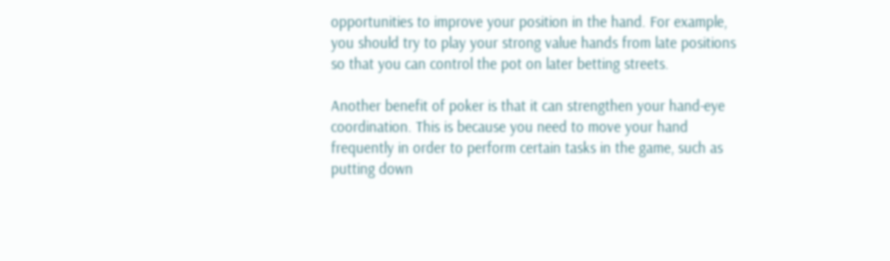opportunities to improve your position in the hand. For example, you should try to play your strong value hands from late positions so that you can control the pot on later betting streets.

Another benefit of poker is that it can strengthen your hand-eye coordination. This is because you need to move your hand frequently in order to perform certain tasks in the game, such as putting down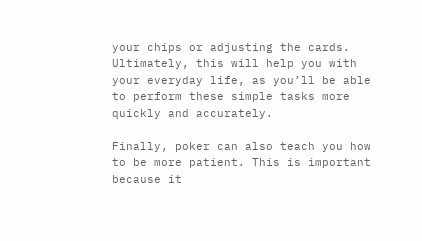your chips or adjusting the cards. Ultimately, this will help you with your everyday life, as you’ll be able to perform these simple tasks more quickly and accurately.

Finally, poker can also teach you how to be more patient. This is important because it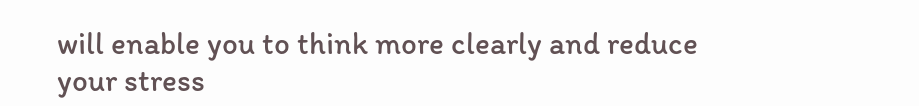will enable you to think more clearly and reduce your stress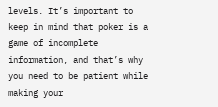levels. It’s important to keep in mind that poker is a game of incomplete information, and that’s why you need to be patient while making your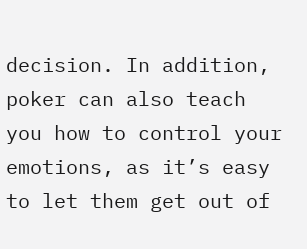decision. In addition, poker can also teach you how to control your emotions, as it’s easy to let them get out of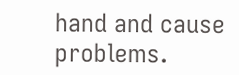hand and cause problems.